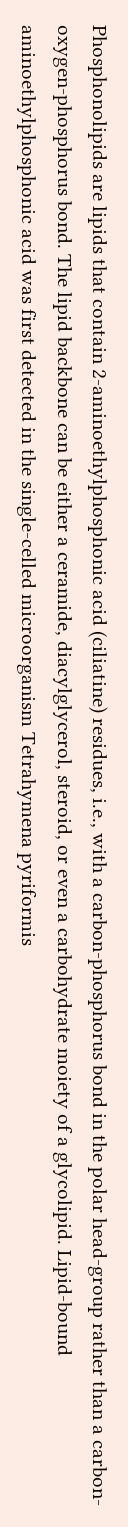Phosphonolipids are lipids that contain 2-aminoethylphosphonic acid (ciliatine) residues, i.e., with a carbon-phosphorus bond in the polar head-group rather than a carbon-oxygen-phosphorus bond. The lipid backbone can be either a ceramide, diacylglycerol, steroid, or even a carbohydrate moiety of a glycolipid. Lipid-bound aminoethylphosphonic acid was first detected in the single-celled microorganism Tetrahymena pyriformis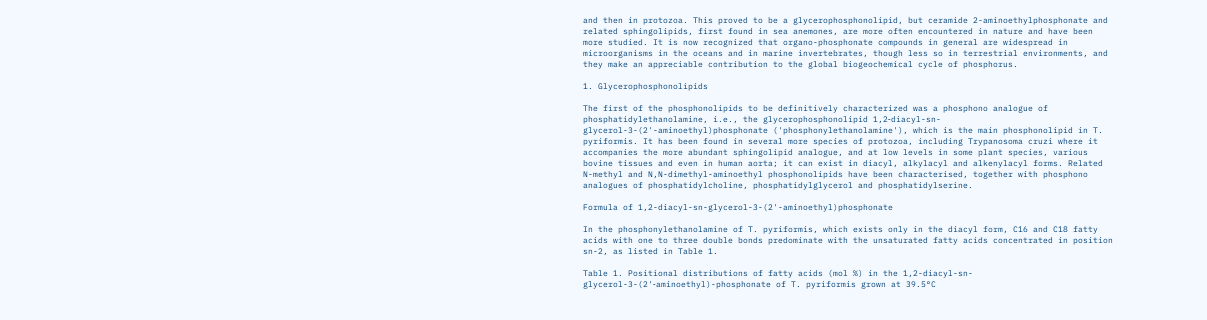and then in protozoa. This proved to be a glycerophosphonolipid, but ceramide 2-aminoethylphosphonate and related sphingolipids, first found in sea anemones, are more often encountered in nature and have been more studied. It is now recognized that organo-phosphonate compounds in general are widespread in microorganisms in the oceans and in marine invertebrates, though less so in terrestrial environments, and they make an appreciable contribution to the global biogeochemical cycle of phosphorus.

1. Glycerophosphonolipids

The first of the phosphonolipids to be definitively characterized was a phosphono analogue of phosphatidylethanolamine, i.e., the glycerophosphonolipid 1,2‑diacyl-sn-glycerol-3-(2'-aminoethyl)phosphonate ('phosphonylethanolamine'), which is the main phosphonolipid in T. pyriformis. It has been found in several more species of protozoa, including Trypanosoma cruzi where it accompanies the more abundant sphingolipid analogue, and at low levels in some plant species, various bovine tissues and even in human aorta; it can exist in diacyl, alkylacyl and alkenylacyl forms. Related N-methyl and N,N-dimethyl-aminoethyl phosphonolipids have been characterised, together with phosphono analogues of phosphatidylcholine, phosphatidylglycerol and phosphatidylserine.

Formula of 1,2-diacyl-sn-glycerol-3-(2'-aminoethyl)phosphonate

In the phosphonylethanolamine of T. pyriformis, which exists only in the diacyl form, C16 and C18 fatty acids with one to three double bonds predominate with the unsaturated fatty acids concentrated in position sn-2, as listed in Table 1.

Table 1. Positional distributions of fatty acids (mol %) in the 1,2-diacyl-sn-glycerol-3-(2'‑aminoethyl)-phosphonate of T. pyriformis grown at 39.5°C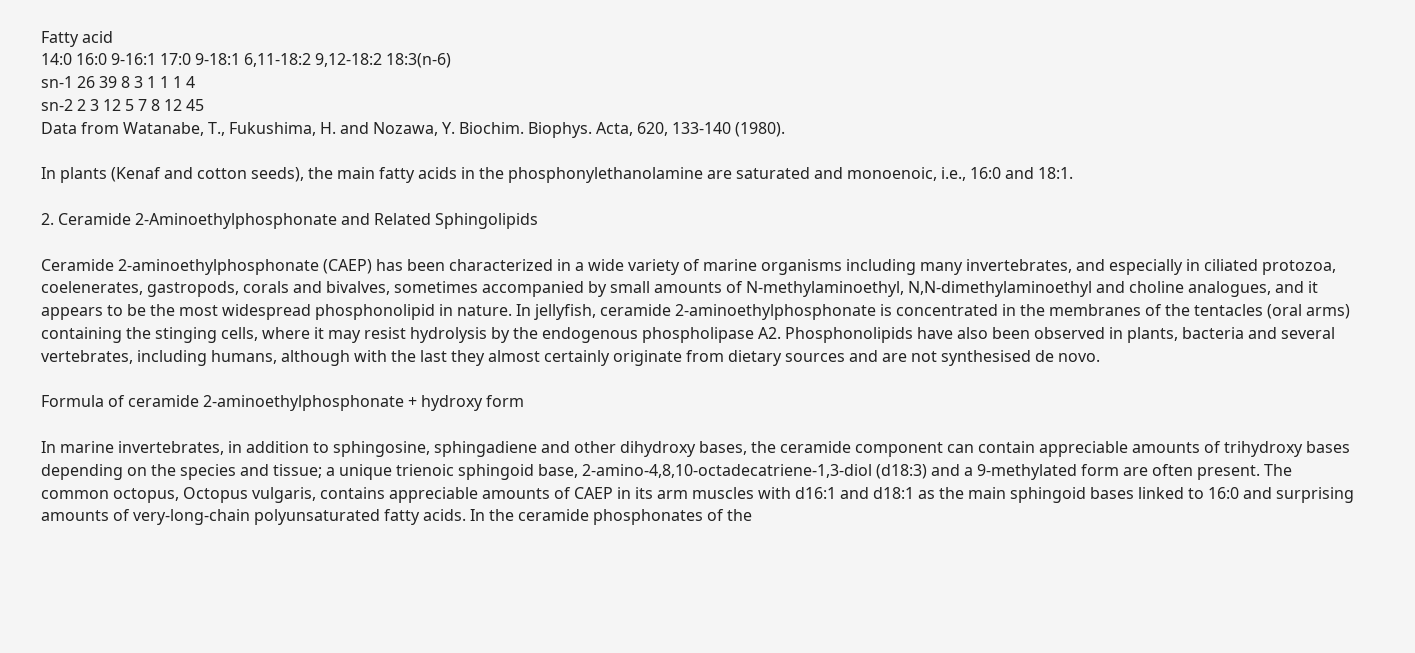Fatty acid
14:0 16:0 9-16:1 17:0 9-18:1 6,11-18:2 9,12-18:2 18:3(n-6)
sn-1 26 39 8 3 1 1 1 4
sn-2 2 3 12 5 7 8 12 45
Data from Watanabe, T., Fukushima, H. and Nozawa, Y. Biochim. Biophys. Acta, 620, 133-140 (1980).

In plants (Kenaf and cotton seeds), the main fatty acids in the phosphonylethanolamine are saturated and monoenoic, i.e., 16:0 and 18:1.

2. Ceramide 2-Aminoethylphosphonate and Related Sphingolipids

Ceramide 2-aminoethylphosphonate (CAEP) has been characterized in a wide variety of marine organisms including many invertebrates, and especially in ciliated protozoa, coelenerates, gastropods, corals and bivalves, sometimes accompanied by small amounts of N‑methylaminoethyl, N,N‑dimethylaminoethyl and choline analogues, and it appears to be the most widespread phosphonolipid in nature. In jellyfish, ceramide 2‑aminoethylphosphonate is concentrated in the membranes of the tentacles (oral arms) containing the stinging cells, where it may resist hydrolysis by the endogenous phospholipase A2. Phosphonolipids have also been observed in plants, bacteria and several vertebrates, including humans, although with the last they almost certainly originate from dietary sources and are not synthesised de novo.

Formula of ceramide 2-aminoethylphosphonate + hydroxy form

In marine invertebrates, in addition to sphingosine, sphingadiene and other dihydroxy bases, the ceramide component can contain appreciable amounts of trihydroxy bases depending on the species and tissue; a unique trienoic sphingoid base, 2-amino-4,8,10-octadecatriene-1,3-diol (d18:3) and a 9-methylated form are often present. The common octopus, Octopus vulgaris, contains appreciable amounts of CAEP in its arm muscles with d16:1 and d18:1 as the main sphingoid bases linked to 16:0 and surprising amounts of very-long-chain polyunsaturated fatty acids. In the ceramide phosphonates of the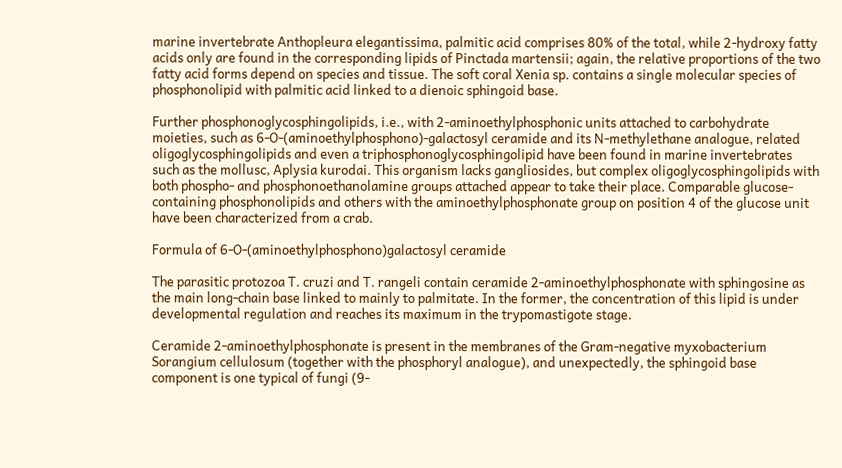marine invertebrate Anthopleura elegantissima, palmitic acid comprises 80% of the total, while 2-hydroxy fatty acids only are found in the corresponding lipids of Pinctada martensii; again, the relative proportions of the two fatty acid forms depend on species and tissue. The soft coral Xenia sp. contains a single molecular species of phosphonolipid with palmitic acid linked to a dienoic sphingoid base.

Further phosphonoglycosphingolipids, i.e., with 2-aminoethylphosphonic units attached to carbohydrate moieties, such as 6‑O‑(aminoethylphosphono)-galactosyl ceramide and its N-methylethane analogue, related oligoglycosphingolipids and even a triphosphonoglycosphingolipid have been found in marine invertebrates such as the mollusc, Aplysia kurodai. This organism lacks gangliosides, but complex oligoglycosphingolipids with both phospho- and phosphonoethanolamine groups attached appear to take their place. Comparable glucose-containing phosphonolipids and others with the aminoethylphosphonate group on position 4 of the glucose unit have been characterized from a crab.

Formula of 6-O-(aminoethylphosphono)galactosyl ceramide

The parasitic protozoa T. cruzi and T. rangeli contain ceramide 2-aminoethylphosphonate with sphingosine as the main long-chain base linked to mainly to palmitate. In the former, the concentration of this lipid is under developmental regulation and reaches its maximum in the trypomastigote stage.

Ceramide 2-aminoethylphosphonate is present in the membranes of the Gram-negative myxobacterium Sorangium cellulosum (together with the phosphoryl analogue), and unexpectedly, the sphingoid base component is one typical of fungi (9-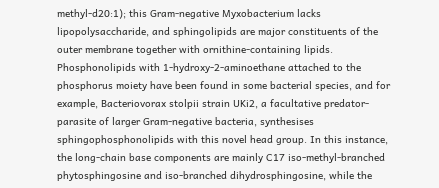methyl-d20:1); this Gram-negative Myxobacterium lacks lipopolysaccharide, and sphingolipids are major constituents of the outer membrane together with ornithine-containing lipids. Phosphonolipids with 1‑hydroxy-2-aminoethane attached to the phosphorus moiety have been found in some bacterial species, and for example, Bacteriovorax stolpii strain UKi2, a facultative predator-parasite of larger Gram-negative bacteria, synthesises sphingophosphonolipids with this novel head group. In this instance, the long-chain base components are mainly C17 iso‑methyl-branched phytosphingosine and iso-branched dihydrosphingosine, while the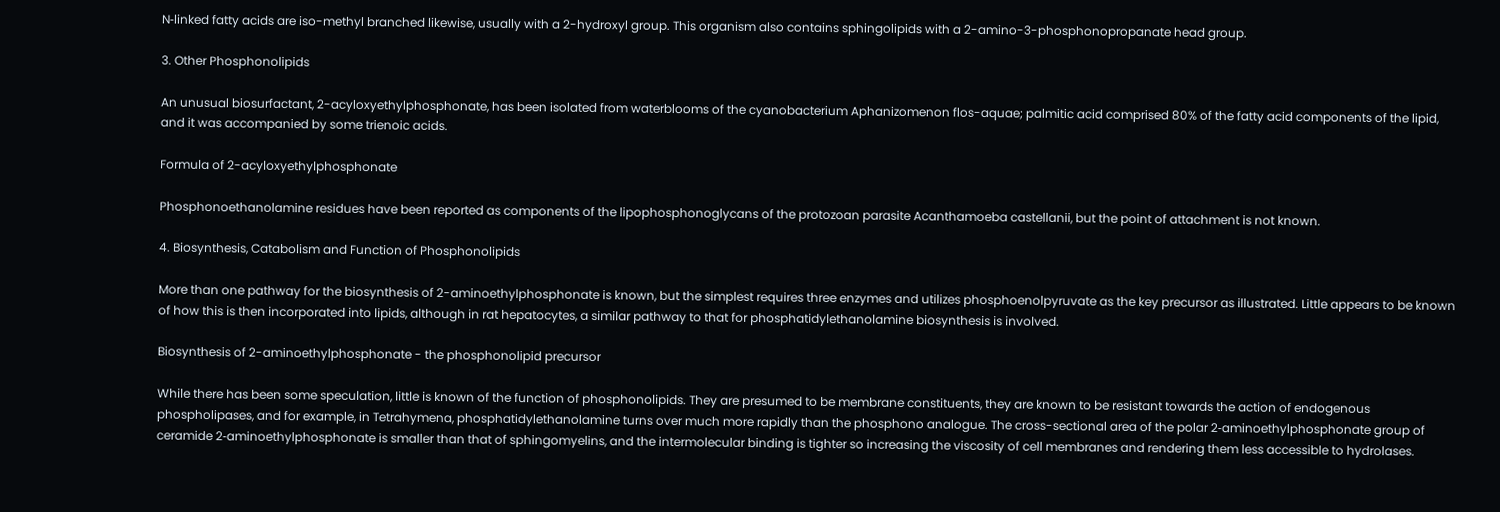N‑linked fatty acids are iso-methyl branched likewise, usually with a 2-hydroxyl group. This organism also contains sphingolipids with a 2-amino-3-phosphonopropanate head group.

3. Other Phosphonolipids

An unusual biosurfactant, 2-acyloxyethylphosphonate, has been isolated from waterblooms of the cyanobacterium Aphanizomenon flos-aquae; palmitic acid comprised 80% of the fatty acid components of the lipid, and it was accompanied by some trienoic acids.

Formula of 2-acyloxyethylphosphonate

Phosphonoethanolamine residues have been reported as components of the lipophosphonoglycans of the protozoan parasite Acanthamoeba castellanii, but the point of attachment is not known.

4. Biosynthesis, Catabolism and Function of Phosphonolipids

More than one pathway for the biosynthesis of 2-aminoethylphosphonate is known, but the simplest requires three enzymes and utilizes phosphoenolpyruvate as the key precursor as illustrated. Little appears to be known of how this is then incorporated into lipids, although in rat hepatocytes, a similar pathway to that for phosphatidylethanolamine biosynthesis is involved.

Biosynthesis of 2-aminoethylphosphonate - the phosphonolipid precursor

While there has been some speculation, little is known of the function of phosphonolipids. They are presumed to be membrane constituents, they are known to be resistant towards the action of endogenous phospholipases, and for example, in Tetrahymena, phosphatidylethanolamine turns over much more rapidly than the phosphono analogue. The cross-sectional area of the polar 2‑aminoethylphosphonate group of ceramide 2‑aminoethylphosphonate is smaller than that of sphingomyelins, and the intermolecular binding is tighter so increasing the viscosity of cell membranes and rendering them less accessible to hydrolases.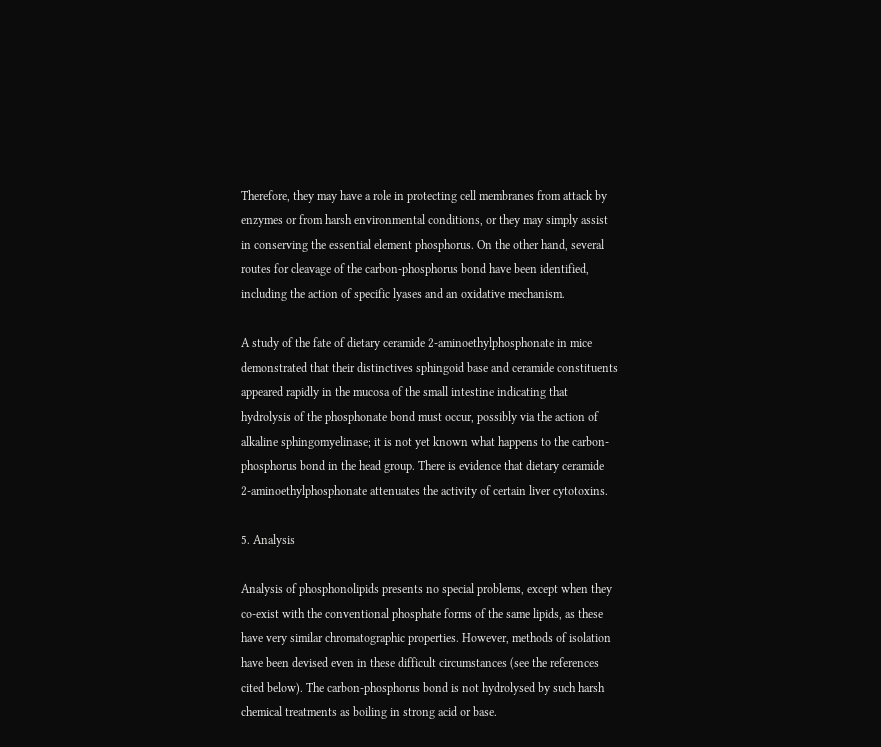Therefore, they may have a role in protecting cell membranes from attack by enzymes or from harsh environmental conditions, or they may simply assist in conserving the essential element phosphorus. On the other hand, several routes for cleavage of the carbon-phosphorus bond have been identified, including the action of specific lyases and an oxidative mechanism.

A study of the fate of dietary ceramide 2-aminoethylphosphonate in mice demonstrated that their distinctives sphingoid base and ceramide constituents appeared rapidly in the mucosa of the small intestine indicating that hydrolysis of the phosphonate bond must occur, possibly via the action of alkaline sphingomyelinase; it is not yet known what happens to the carbon-phosphorus bond in the head group. There is evidence that dietary ceramide 2‑aminoethylphosphonate attenuates the activity of certain liver cytotoxins.

5. Analysis

Analysis of phosphonolipids presents no special problems, except when they co-exist with the conventional phosphate forms of the same lipids, as these have very similar chromatographic properties. However, methods of isolation have been devised even in these difficult circumstances (see the references cited below). The carbon-phosphorus bond is not hydrolysed by such harsh chemical treatments as boiling in strong acid or base.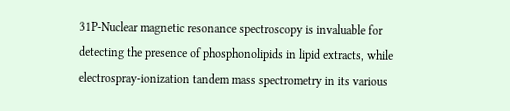31P‑Nuclear magnetic resonance spectroscopy is invaluable for detecting the presence of phosphonolipids in lipid extracts, while electrospray-ionization tandem mass spectrometry in its various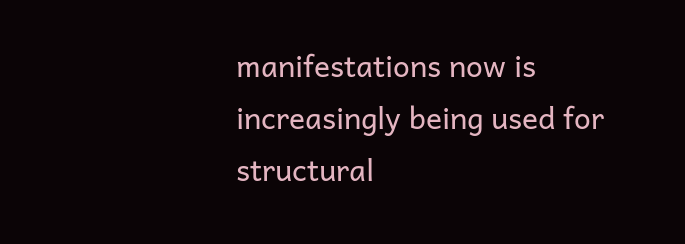manifestations now is increasingly being used for structural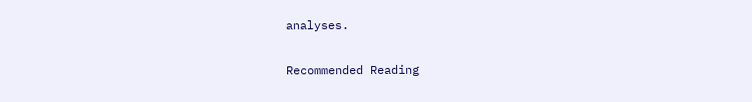analyses.

Recommended Reading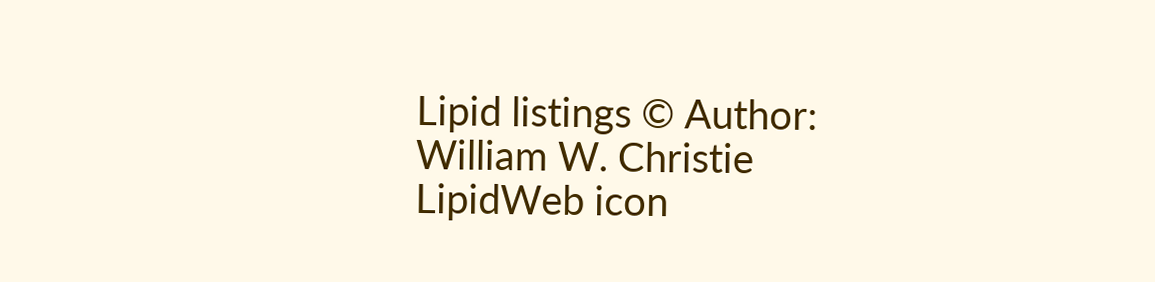Lipid listings © Author: William W. Christie LipidWeb icon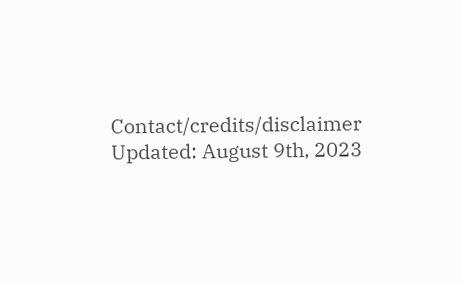Contact/credits/disclaimer Updated: August 9th, 2023